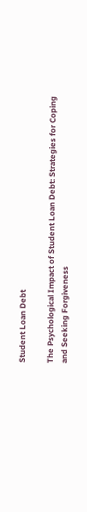Student Loan Debt

The Psychological Impact of Student Loan Debt: Strategies for Coping and Seeking Forgiveness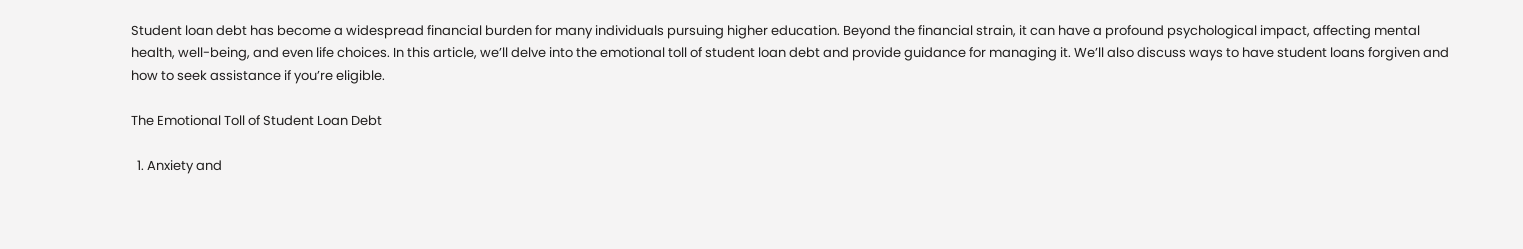Student loan debt has become a widespread financial burden for many individuals pursuing higher education. Beyond the financial strain, it can have a profound psychological impact, affecting mental health, well-being, and even life choices. In this article, we’ll delve into the emotional toll of student loan debt and provide guidance for managing it. We’ll also discuss ways to have student loans forgiven and how to seek assistance if you’re eligible.

The Emotional Toll of Student Loan Debt

  1. Anxiety and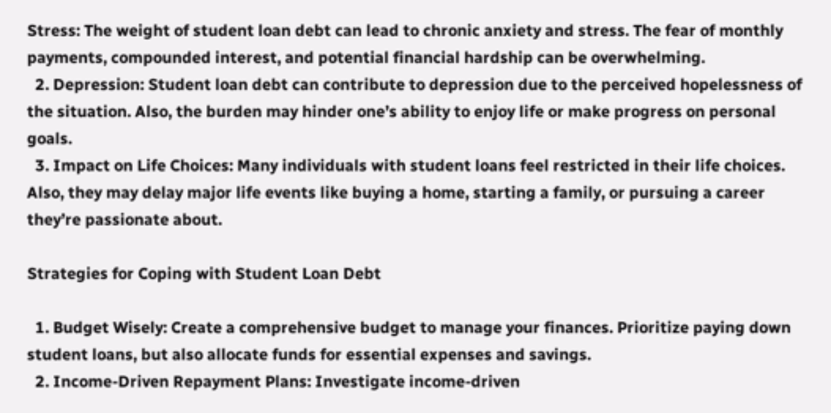Stress: The weight of student loan debt can lead to chronic anxiety and stress. The fear of monthly payments, compounded interest, and potential financial hardship can be overwhelming.
  2. Depression: Student loan debt can contribute to depression due to the perceived hopelessness of the situation. Also, the burden may hinder one’s ability to enjoy life or make progress on personal goals.
  3. Impact on Life Choices: Many individuals with student loans feel restricted in their life choices. Also, they may delay major life events like buying a home, starting a family, or pursuing a career they’re passionate about.

Strategies for Coping with Student Loan Debt

  1. Budget Wisely: Create a comprehensive budget to manage your finances. Prioritize paying down student loans, but also allocate funds for essential expenses and savings.
  2. Income-Driven Repayment Plans: Investigate income-driven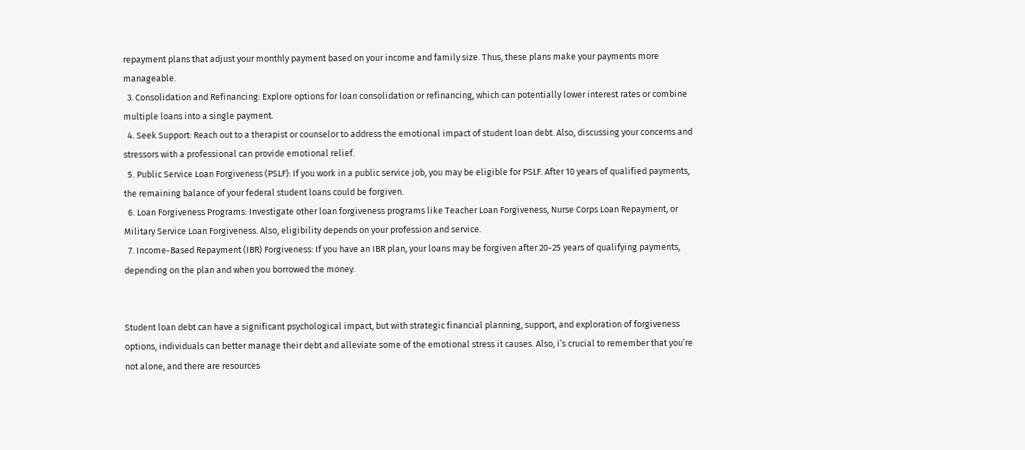repayment plans that adjust your monthly payment based on your income and family size. Thus, these plans make your payments more manageable.
  3. Consolidation and Refinancing: Explore options for loan consolidation or refinancing, which can potentially lower interest rates or combine multiple loans into a single payment.
  4. Seek Support: Reach out to a therapist or counselor to address the emotional impact of student loan debt. Also, discussing your concerns and stressors with a professional can provide emotional relief.
  5. Public Service Loan Forgiveness (PSLF): If you work in a public service job, you may be eligible for PSLF. After 10 years of qualified payments, the remaining balance of your federal student loans could be forgiven.
  6. Loan Forgiveness Programs: Investigate other loan forgiveness programs like Teacher Loan Forgiveness, Nurse Corps Loan Repayment, or Military Service Loan Forgiveness. Also, eligibility depends on your profession and service.
  7. Income-Based Repayment (IBR) Forgiveness: If you have an IBR plan, your loans may be forgiven after 20-25 years of qualifying payments, depending on the plan and when you borrowed the money.


Student loan debt can have a significant psychological impact, but with strategic financial planning, support, and exploration of forgiveness options, individuals can better manage their debt and alleviate some of the emotional stress it causes. Also, i’s crucial to remember that you’re not alone, and there are resources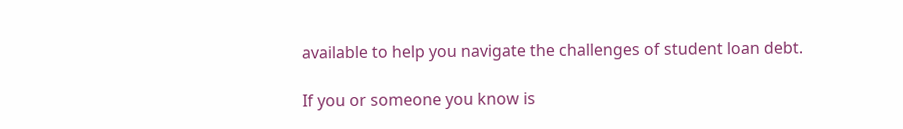available to help you navigate the challenges of student loan debt.

If you or someone you know is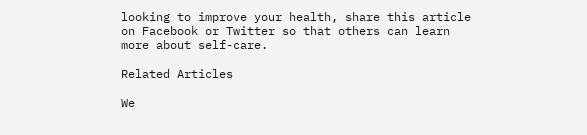looking to improve your health, share this article on Facebook or Twitter so that others can learn more about self-care.

Related Articles

We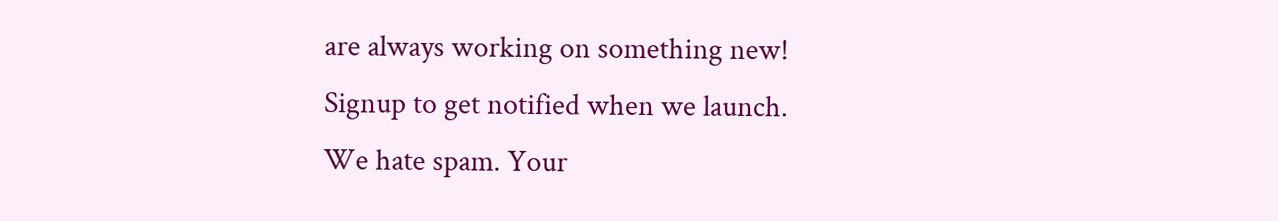are always working on something new! Signup to get notified when we launch.
We hate spam. Your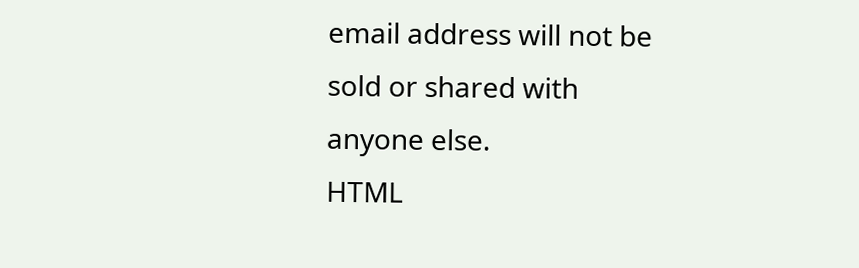email address will not be sold or shared with anyone else.
HTML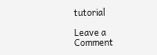tutorial

Leave a Comment